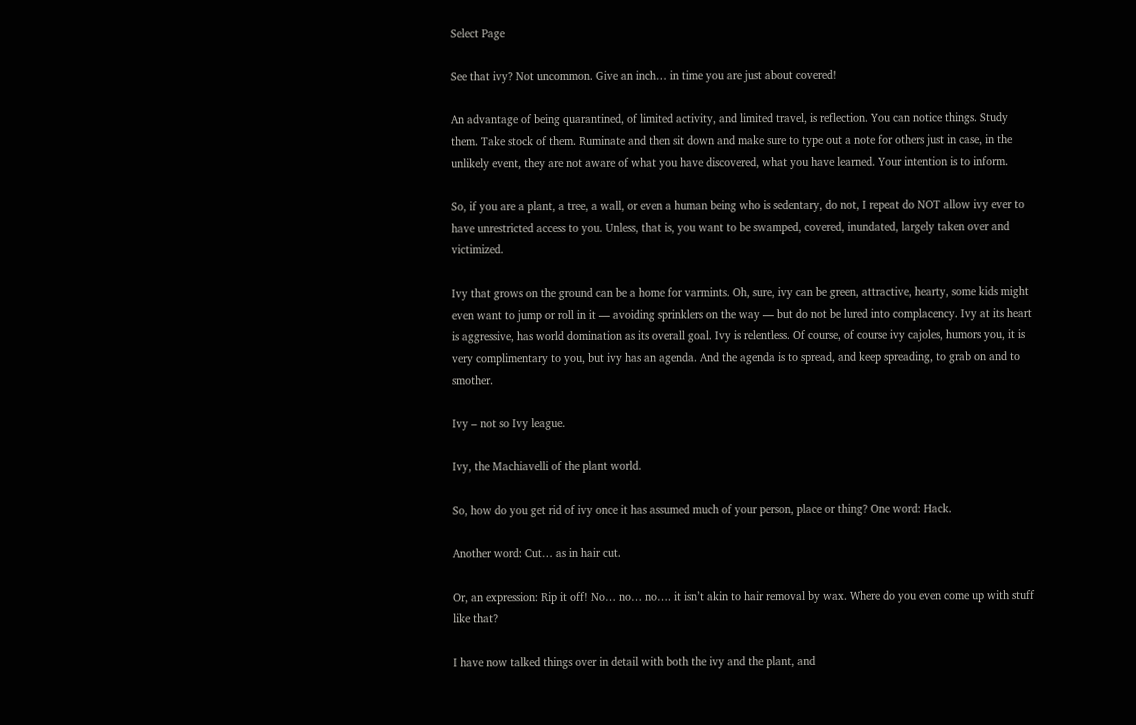Select Page

See that ivy? Not uncommon. Give an inch… in time you are just about covered!

An advantage of being quarantined, of limited activity, and limited travel, is reflection. You can notice things. Study them. Take stock of them. Ruminate and then sit down and make sure to type out a note for others just in case, in the unlikely event, they are not aware of what you have discovered, what you have learned. Your intention is to inform.

So, if you are a plant, a tree, a wall, or even a human being who is sedentary, do not, I repeat do NOT allow ivy ever to have unrestricted access to you. Unless, that is, you want to be swamped, covered, inundated, largely taken over and victimized.

Ivy that grows on the ground can be a home for varmints. Oh, sure, ivy can be green, attractive, hearty, some kids might even want to jump or roll in it — avoiding sprinklers on the way — but do not be lured into complacency. Ivy at its heart is aggressive, has world domination as its overall goal. Ivy is relentless. Of course, of course ivy cajoles, humors you, it is very complimentary to you, but ivy has an agenda. And the agenda is to spread, and keep spreading, to grab on and to smother.

Ivy – not so Ivy league.

Ivy, the Machiavelli of the plant world.

So, how do you get rid of ivy once it has assumed much of your person, place or thing? One word: Hack.

Another word: Cut… as in hair cut.

Or, an expression: Rip it off! No… no… no…. it isn’t akin to hair removal by wax. Where do you even come up with stuff like that?

I have now talked things over in detail with both the ivy and the plant, and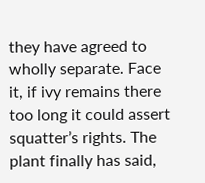they have agreed to wholly separate. Face it, if ivy remains there too long it could assert squatter’s rights. The plant finally has said,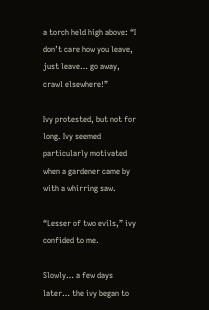a torch held high above: “I don’t care how you leave, just leave… go away, crawl elsewhere!”

Ivy protested, but not for long. Ivy seemed particularly motivated when a gardener came by with a whirring saw.

“Lesser of two evils,” ivy confided to me.

Slowly… a few days later… the ivy began to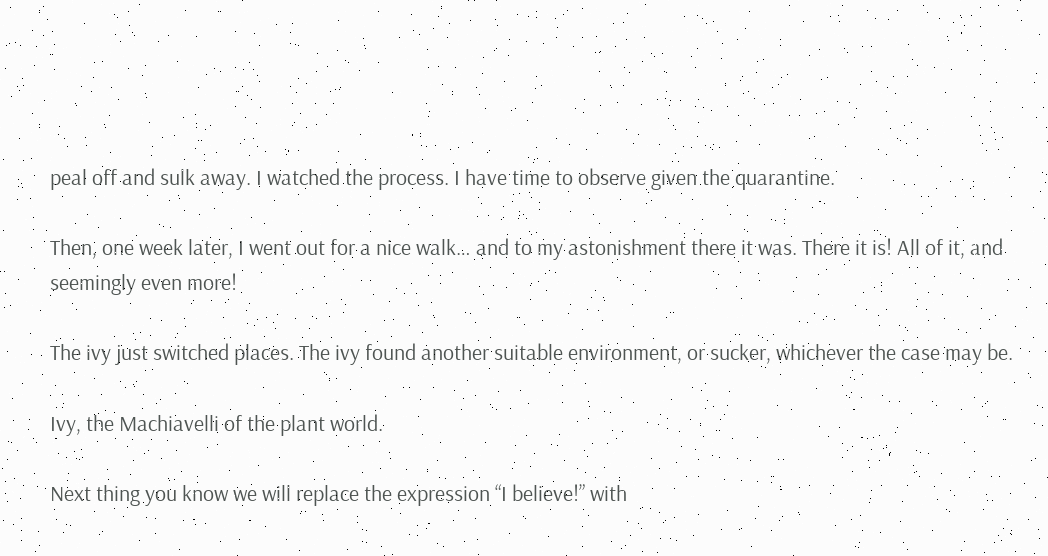peal off and sulk away. I watched the process. I have time to observe given the quarantine.

Then, one week later, I went out for a nice walk… and to my astonishment there it was. There it is! All of it, and seemingly even more!

The ivy just switched places. The ivy found another suitable environment, or sucker, whichever the case may be.

Ivy, the Machiavelli of the plant world.

Next thing you know we will replace the expression “I believe!” with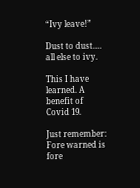“Ivy leave!”

Dust to dust…. all else to ivy.

This I have learned. A benefit of Covid 19.

Just remember: Fore warned is fore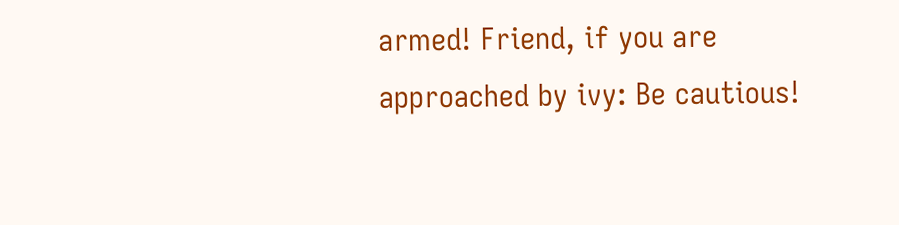armed! Friend, if you are approached by ivy: Be cautious!